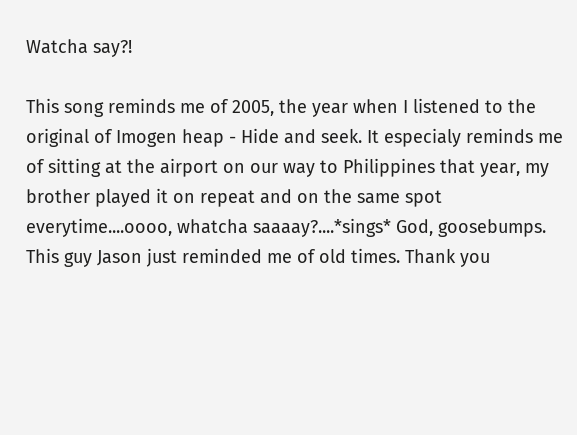Watcha say?!

This song reminds me of 2005, the year when I listened to the original of Imogen heap - Hide and seek. It especialy reminds me of sitting at the airport on our way to Philippines that year, my brother played it on repeat and on the same spot everytime....oooo, whatcha saaaay?....*sings* God, goosebumps. This guy Jason just reminded me of old times. Thank you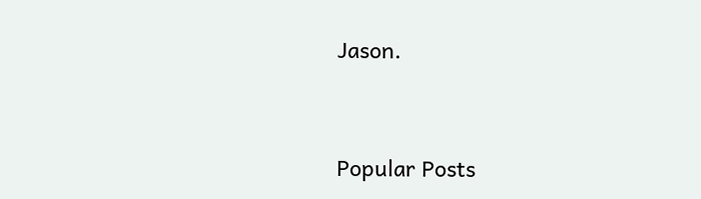Jason.


Popular Posts